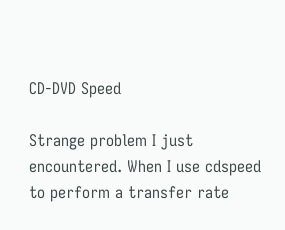CD-DVD Speed

Strange problem I just encountered. When I use cdspeed to perform a transfer rate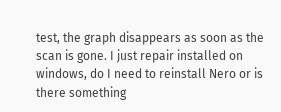test, the graph disappears as soon as the scan is gone. I just repair installed on windows, do I need to reinstall Nero or is there something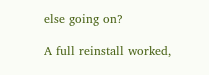else going on?

A full reinstall worked,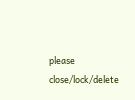please close/lock/delete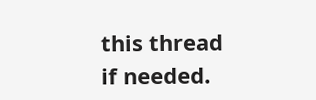this thread if needed.